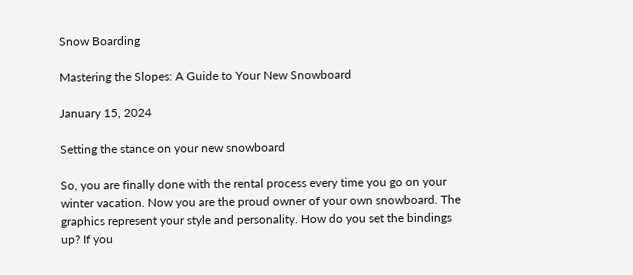Snow Boarding

Mastering the Slopes: A Guide to Your New Snowboard

January 15, 2024

Setting the stance on your new snowboard

So, you are finally done with the rental process every time you go on your winter vacation. Now you are the proud owner of your own snowboard. The graphics represent your style and personality. How do you set the bindings up? If you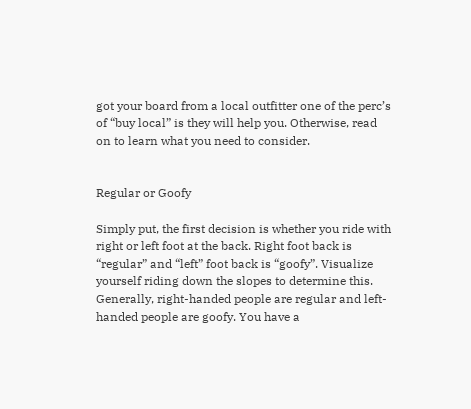got your board from a local outfitter one of the perc’s of “buy local” is they will help you. Otherwise, read on to learn what you need to consider.


Regular or Goofy

Simply put, the first decision is whether you ride with right or left foot at the back. Right foot back is “regular” and “left” foot back is “goofy”. Visualize yourself riding down the slopes to determine this. Generally, right-handed people are regular and left-handed people are goofy. You have a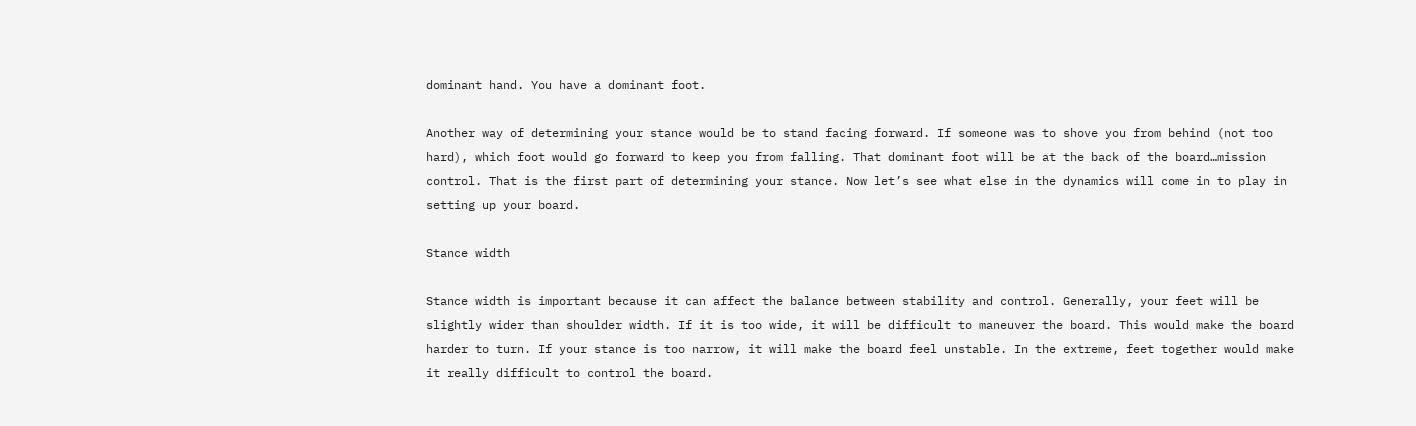dominant hand. You have a dominant foot.

Another way of determining your stance would be to stand facing forward. If someone was to shove you from behind (not too hard), which foot would go forward to keep you from falling. That dominant foot will be at the back of the board…mission control. That is the first part of determining your stance. Now let’s see what else in the dynamics will come in to play in setting up your board.

Stance width

Stance width is important because it can affect the balance between stability and control. Generally, your feet will be slightly wider than shoulder width. If it is too wide, it will be difficult to maneuver the board. This would make the board harder to turn. If your stance is too narrow, it will make the board feel unstable. In the extreme, feet together would make it really difficult to control the board.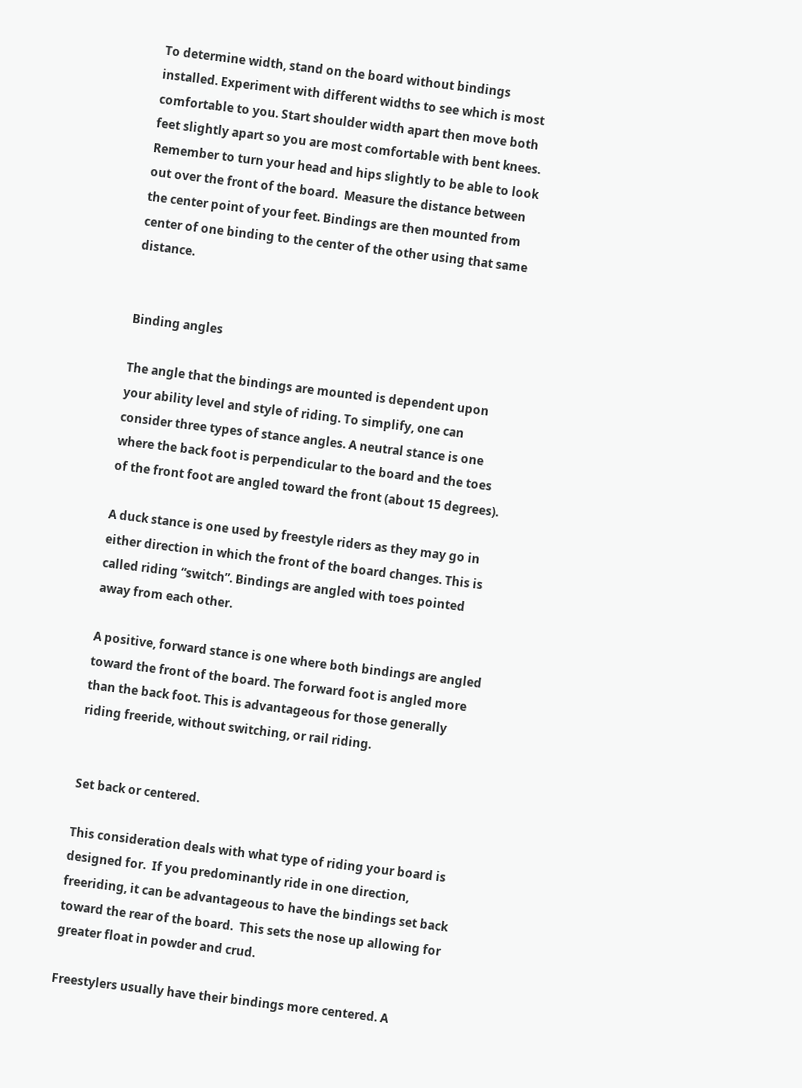To determine width, stand on the board without bindings installed. Experiment with different widths to see which is most comfortable to you. Start shoulder width apart then move both feet slightly apart so you are most comfortable with bent knees. Remember to turn your head and hips slightly to be able to look out over the front of the board.  Measure the distance between the center point of your feet. Bindings are then mounted from center of one binding to the center of the other using that same distance.


Binding angles

The angle that the bindings are mounted is dependent upon your ability level and style of riding. To simplify, one can consider three types of stance angles. A neutral stance is one where the back foot is perpendicular to the board and the toes of the front foot are angled toward the front (about 15 degrees).

A duck stance is one used by freestyle riders as they may go in either direction in which the front of the board changes. This is called riding “switch”. Bindings are angled with toes pointed away from each other.

A positive, forward stance is one where both bindings are angled toward the front of the board. The forward foot is angled more than the back foot. This is advantageous for those generally riding freeride, without switching, or rail riding.


Set back or centered.

This consideration deals with what type of riding your board is designed for.  If you predominantly ride in one direction, freeriding, it can be advantageous to have the bindings set back toward the rear of the board.  This sets the nose up allowing for greater float in powder and crud.

Freestylers usually have their bindings more centered. A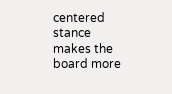centered stance makes the board more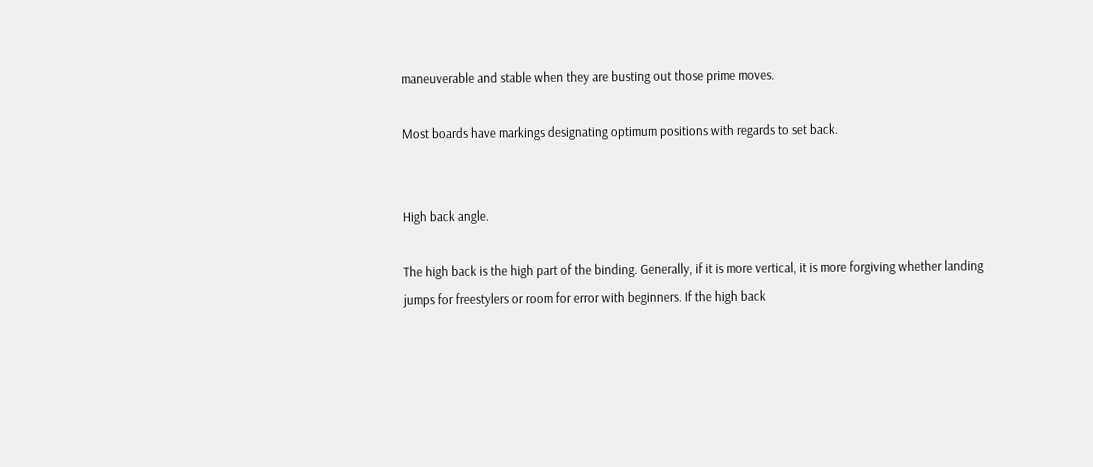maneuverable and stable when they are busting out those prime moves.

Most boards have markings designating optimum positions with regards to set back.


High back angle.

The high back is the high part of the binding. Generally, if it is more vertical, it is more forgiving whether landing jumps for freestylers or room for error with beginners. If the high back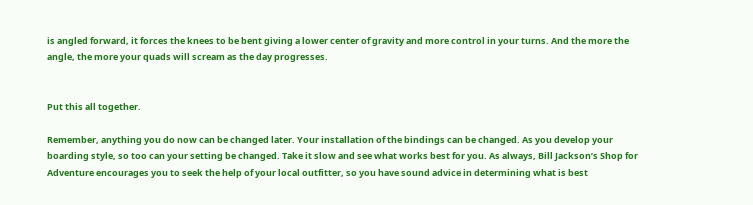is angled forward, it forces the knees to be bent giving a lower center of gravity and more control in your turns. And the more the angle, the more your quads will scream as the day progresses.


Put this all together.

Remember, anything you do now can be changed later. Your installation of the bindings can be changed. As you develop your boarding style, so too can your setting be changed. Take it slow and see what works best for you. As always, Bill Jackson’s Shop for Adventure encourages you to seek the help of your local outfitter, so you have sound advice in determining what is best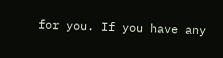for you. If you have any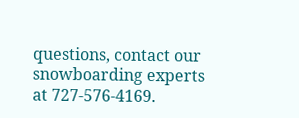questions, contact our snowboarding experts at 727-576-4169.